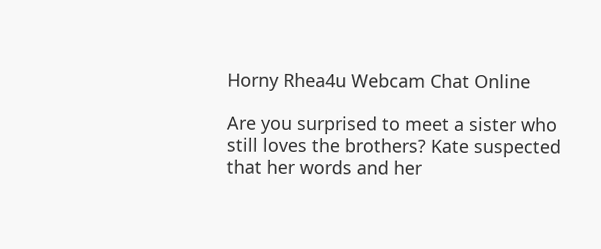Horny Rhea4u Webcam Chat Online

Are you surprised to meet a sister who still loves the brothers? Kate suspected that her words and her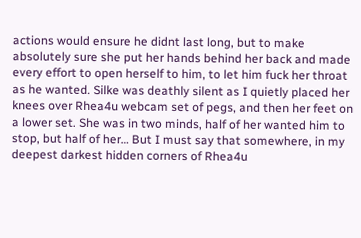actions would ensure he didnt last long, but to make absolutely sure she put her hands behind her back and made every effort to open herself to him, to let him fuck her throat as he wanted. Silke was deathly silent as I quietly placed her knees over Rhea4u webcam set of pegs, and then her feet on a lower set. She was in two minds, half of her wanted him to stop, but half of her… But I must say that somewhere, in my deepest darkest hidden corners of Rhea4u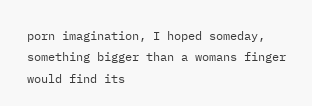porn imagination, I hoped someday, something bigger than a womans finger would find its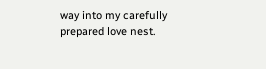way into my carefully prepared love nest.